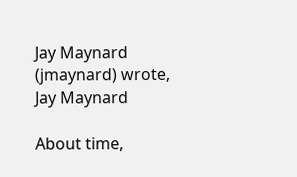Jay Maynard (jmaynard) wrote,
Jay Maynard

About time,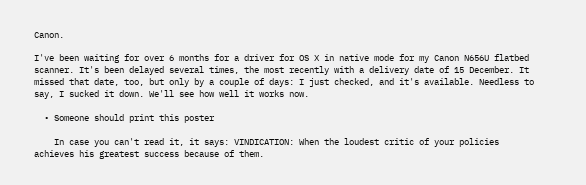Canon.

I've been waiting for over 6 months for a driver for OS X in native mode for my Canon N656U flatbed scanner. It's been delayed several times, the most recently with a delivery date of 15 December. It missed that date, too, but only by a couple of days: I just checked, and it's available. Needless to say, I sucked it down. We'll see how well it works now.

  • Someone should print this poster

    In case you can't read it, it says: VINDICATION: When the loudest critic of your policies achieves his greatest success because of them.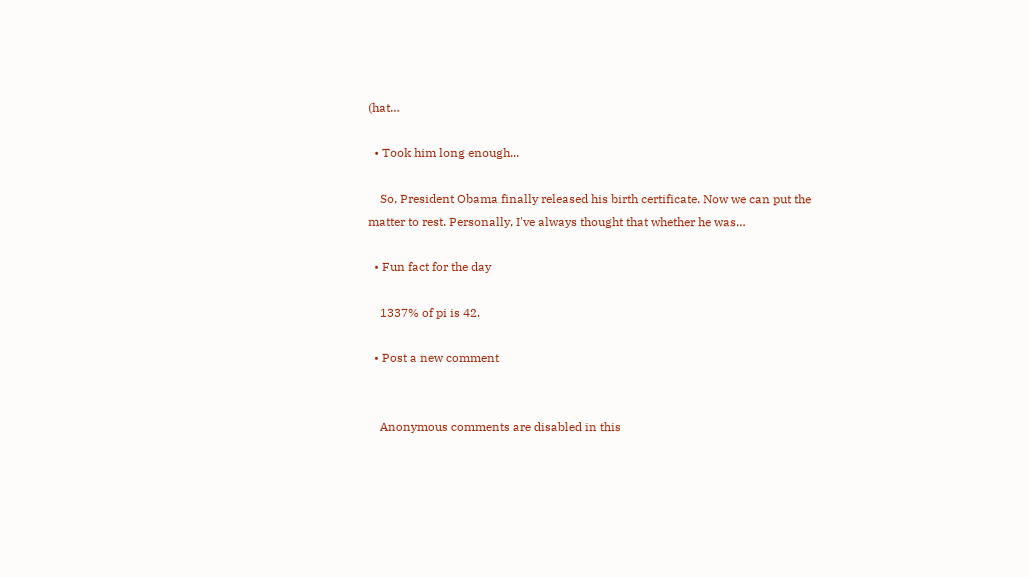(hat…

  • Took him long enough...

    So, President Obama finally released his birth certificate. Now we can put the matter to rest. Personally, I've always thought that whether he was…

  • Fun fact for the day

    1337% of pi is 42.

  • Post a new comment


    Anonymous comments are disabled in this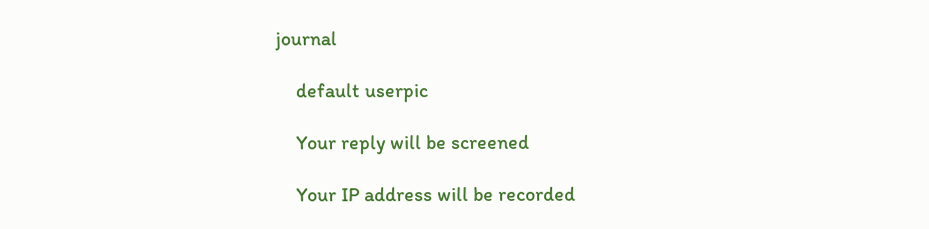journal

    default userpic

    Your reply will be screened

    Your IP address will be recorded